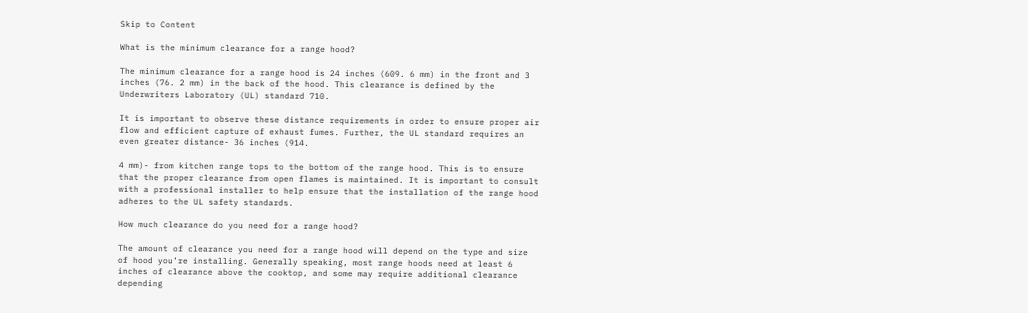Skip to Content

What is the minimum clearance for a range hood?

The minimum clearance for a range hood is 24 inches (609. 6 mm) in the front and 3 inches (76. 2 mm) in the back of the hood. This clearance is defined by the Underwriters Laboratory (UL) standard 710.

It is important to observe these distance requirements in order to ensure proper air flow and efficient capture of exhaust fumes. Further, the UL standard requires an even greater distance- 36 inches (914.

4 mm)- from kitchen range tops to the bottom of the range hood. This is to ensure that the proper clearance from open flames is maintained. It is important to consult with a professional installer to help ensure that the installation of the range hood adheres to the UL safety standards.

How much clearance do you need for a range hood?

The amount of clearance you need for a range hood will depend on the type and size of hood you’re installing. Generally speaking, most range hoods need at least 6 inches of clearance above the cooktop, and some may require additional clearance depending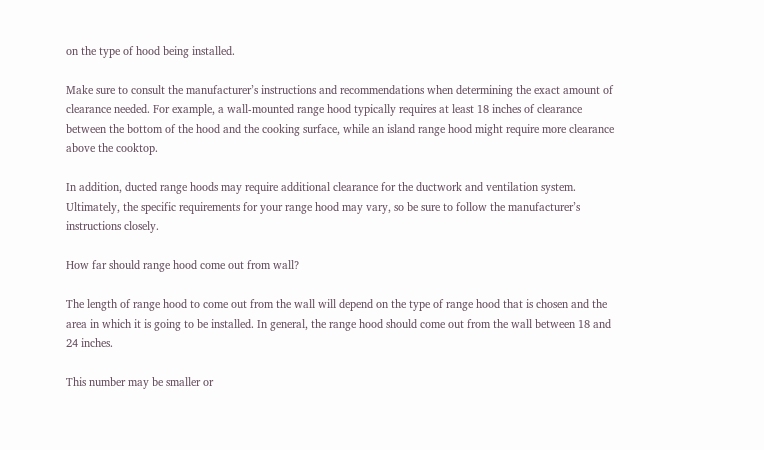on the type of hood being installed.

Make sure to consult the manufacturer’s instructions and recommendations when determining the exact amount of clearance needed. For example, a wall-mounted range hood typically requires at least 18 inches of clearance between the bottom of the hood and the cooking surface, while an island range hood might require more clearance above the cooktop.

In addition, ducted range hoods may require additional clearance for the ductwork and ventilation system. Ultimately, the specific requirements for your range hood may vary, so be sure to follow the manufacturer’s instructions closely.

How far should range hood come out from wall?

The length of range hood to come out from the wall will depend on the type of range hood that is chosen and the area in which it is going to be installed. In general, the range hood should come out from the wall between 18 and 24 inches.

This number may be smaller or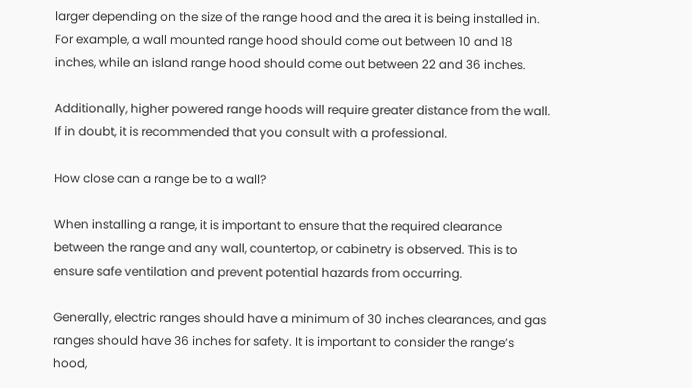larger depending on the size of the range hood and the area it is being installed in. For example, a wall mounted range hood should come out between 10 and 18 inches, while an island range hood should come out between 22 and 36 inches.

Additionally, higher powered range hoods will require greater distance from the wall. If in doubt, it is recommended that you consult with a professional.

How close can a range be to a wall?

When installing a range, it is important to ensure that the required clearance between the range and any wall, countertop, or cabinetry is observed. This is to ensure safe ventilation and prevent potential hazards from occurring.

Generally, electric ranges should have a minimum of 30 inches clearances, and gas ranges should have 36 inches for safety. It is important to consider the range’s hood,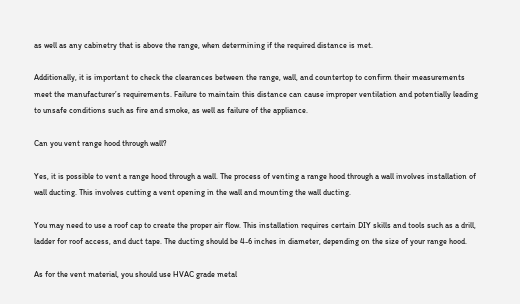as well as any cabinetry that is above the range, when determining if the required distance is met.

Additionally, it is important to check the clearances between the range, wall, and countertop to confirm their measurements meet the manufacturer’s requirements. Failure to maintain this distance can cause improper ventilation and potentially leading to unsafe conditions such as fire and smoke, as well as failure of the appliance.

Can you vent range hood through wall?

Yes, it is possible to vent a range hood through a wall. The process of venting a range hood through a wall involves installation of wall ducting. This involves cutting a vent opening in the wall and mounting the wall ducting.

You may need to use a roof cap to create the proper air flow. This installation requires certain DIY skills and tools such as a drill, ladder for roof access, and duct tape. The ducting should be 4-6 inches in diameter, depending on the size of your range hood.

As for the vent material, you should use HVAC grade metal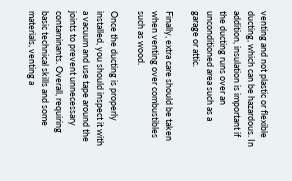venting and not plastic or flexible ducting, which can be hazardous. In addition, insulation is important if the ducting runs over an unconditioned area such as a garage or attic.

Finally, extra care should be taken when venting over combustibles such as wood.

Once the ducting is properly installed, you should inspect it with a vacuum and use tape around the joints to prevent unnecessary contaminants. Overall, requiring basic technical skills and some materials, venting a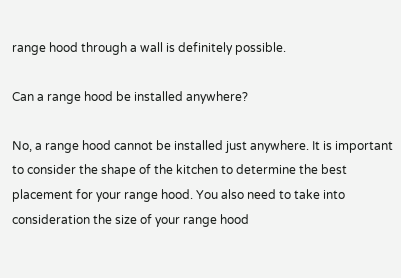range hood through a wall is definitely possible.

Can a range hood be installed anywhere?

No, a range hood cannot be installed just anywhere. It is important to consider the shape of the kitchen to determine the best placement for your range hood. You also need to take into consideration the size of your range hood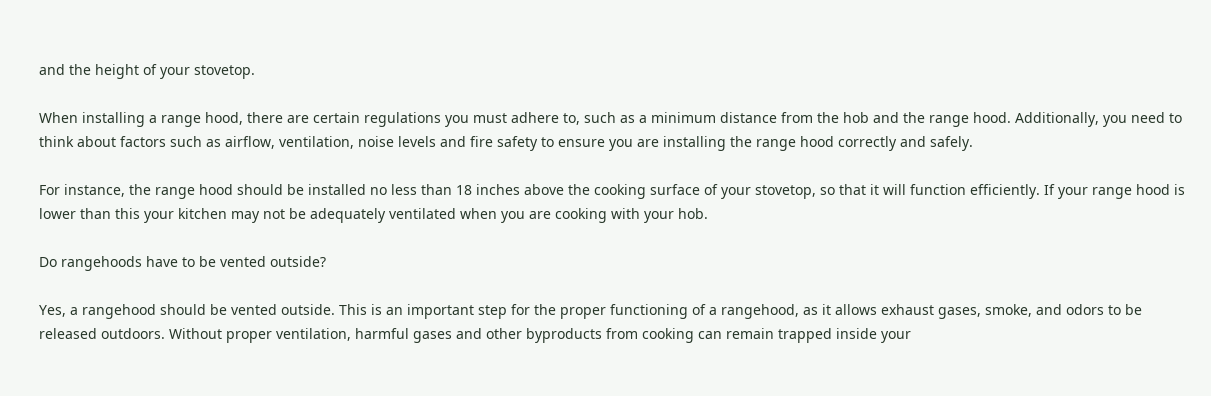and the height of your stovetop.

When installing a range hood, there are certain regulations you must adhere to, such as a minimum distance from the hob and the range hood. Additionally, you need to think about factors such as airflow, ventilation, noise levels and fire safety to ensure you are installing the range hood correctly and safely.

For instance, the range hood should be installed no less than 18 inches above the cooking surface of your stovetop, so that it will function efficiently. If your range hood is lower than this your kitchen may not be adequately ventilated when you are cooking with your hob.

Do rangehoods have to be vented outside?

Yes, a rangehood should be vented outside. This is an important step for the proper functioning of a rangehood, as it allows exhaust gases, smoke, and odors to be released outdoors. Without proper ventilation, harmful gases and other byproducts from cooking can remain trapped inside your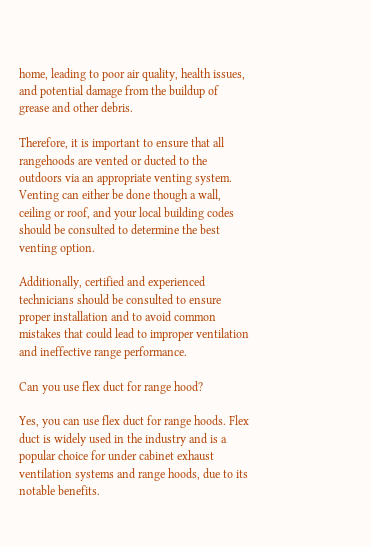home, leading to poor air quality, health issues, and potential damage from the buildup of grease and other debris.

Therefore, it is important to ensure that all rangehoods are vented or ducted to the outdoors via an appropriate venting system. Venting can either be done though a wall, ceiling or roof, and your local building codes should be consulted to determine the best venting option.

Additionally, certified and experienced technicians should be consulted to ensure proper installation and to avoid common mistakes that could lead to improper ventilation and ineffective range performance.

Can you use flex duct for range hood?

Yes, you can use flex duct for range hoods. Flex duct is widely used in the industry and is a popular choice for under cabinet exhaust ventilation systems and range hoods, due to its notable benefits.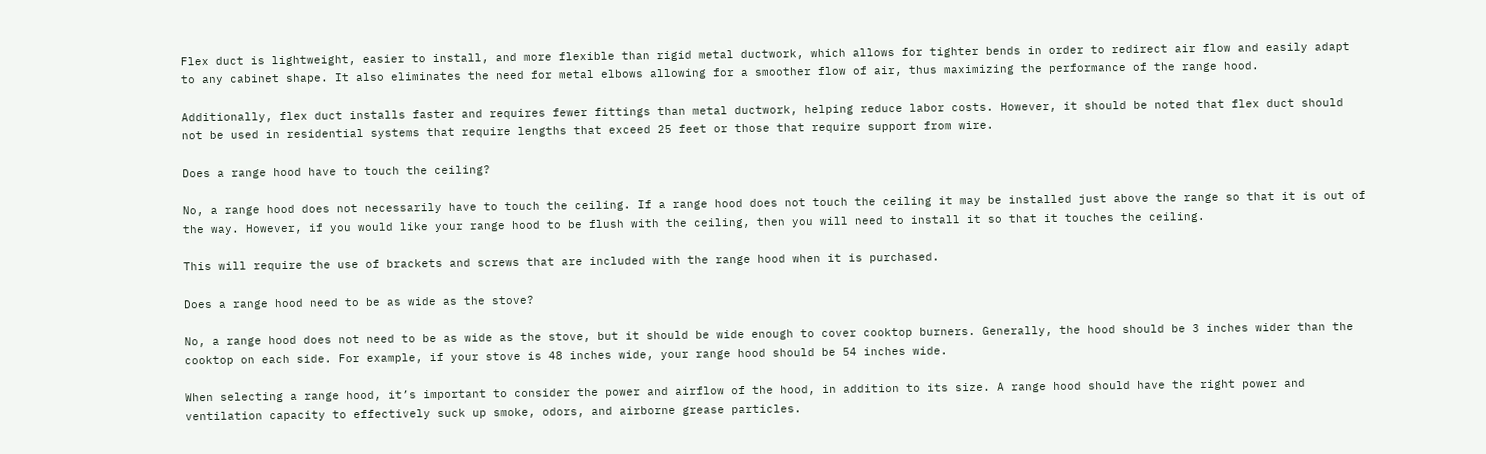Flex duct is lightweight, easier to install, and more flexible than rigid metal ductwork, which allows for tighter bends in order to redirect air flow and easily adapt to any cabinet shape. It also eliminates the need for metal elbows allowing for a smoother flow of air, thus maximizing the performance of the range hood.

Additionally, flex duct installs faster and requires fewer fittings than metal ductwork, helping reduce labor costs. However, it should be noted that flex duct should not be used in residential systems that require lengths that exceed 25 feet or those that require support from wire.

Does a range hood have to touch the ceiling?

No, a range hood does not necessarily have to touch the ceiling. If a range hood does not touch the ceiling it may be installed just above the range so that it is out of the way. However, if you would like your range hood to be flush with the ceiling, then you will need to install it so that it touches the ceiling.

This will require the use of brackets and screws that are included with the range hood when it is purchased.

Does a range hood need to be as wide as the stove?

No, a range hood does not need to be as wide as the stove, but it should be wide enough to cover cooktop burners. Generally, the hood should be 3 inches wider than the cooktop on each side. For example, if your stove is 48 inches wide, your range hood should be 54 inches wide.

When selecting a range hood, it’s important to consider the power and airflow of the hood, in addition to its size. A range hood should have the right power and ventilation capacity to effectively suck up smoke, odors, and airborne grease particles.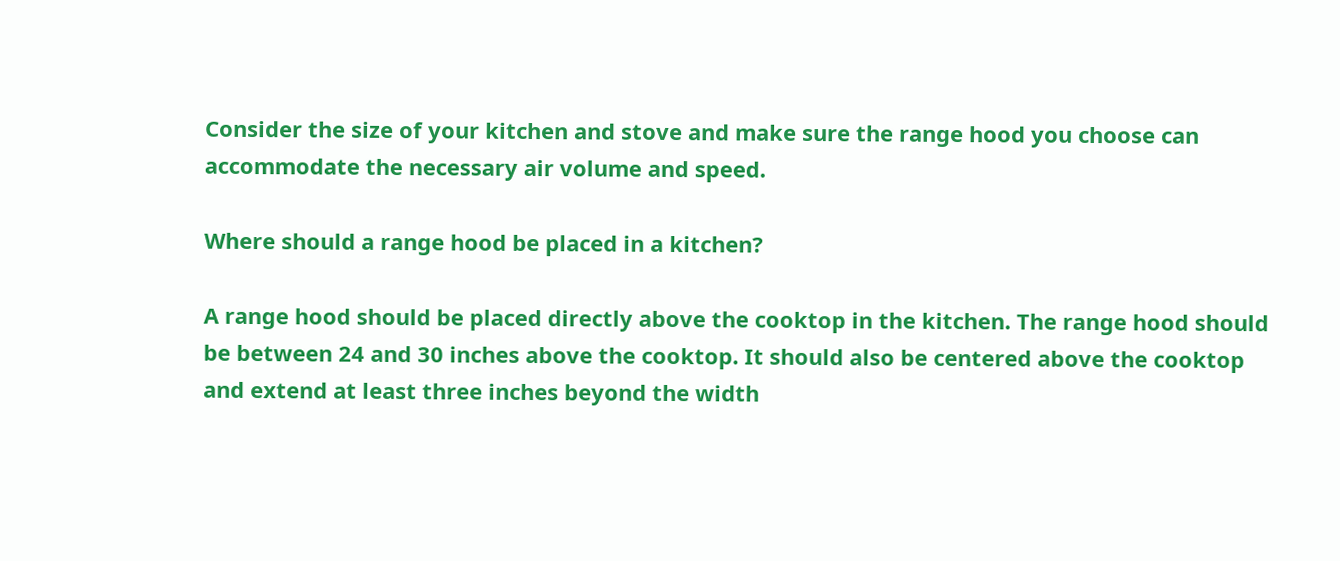Consider the size of your kitchen and stove and make sure the range hood you choose can accommodate the necessary air volume and speed.

Where should a range hood be placed in a kitchen?

A range hood should be placed directly above the cooktop in the kitchen. The range hood should be between 24 and 30 inches above the cooktop. It should also be centered above the cooktop and extend at least three inches beyond the width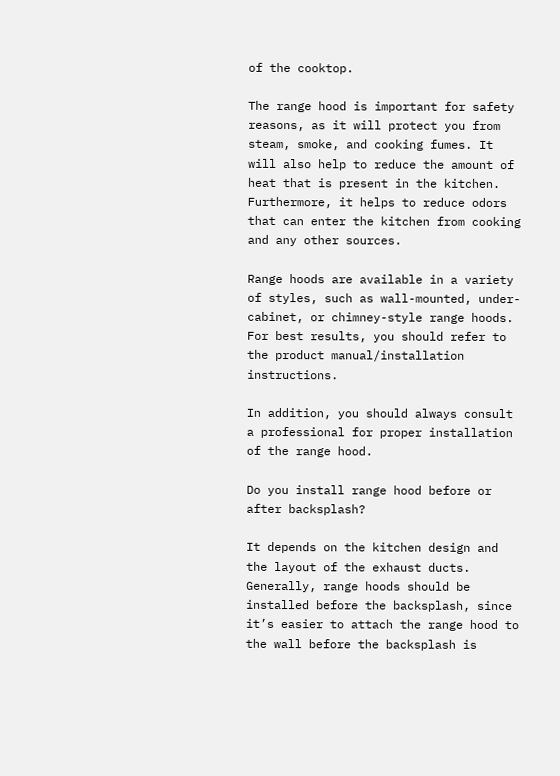of the cooktop.

The range hood is important for safety reasons, as it will protect you from steam, smoke, and cooking fumes. It will also help to reduce the amount of heat that is present in the kitchen. Furthermore, it helps to reduce odors that can enter the kitchen from cooking and any other sources.

Range hoods are available in a variety of styles, such as wall-mounted, under-cabinet, or chimney-style range hoods. For best results, you should refer to the product manual/installation instructions.

In addition, you should always consult a professional for proper installation of the range hood.

Do you install range hood before or after backsplash?

It depends on the kitchen design and the layout of the exhaust ducts. Generally, range hoods should be installed before the backsplash, since it’s easier to attach the range hood to the wall before the backsplash is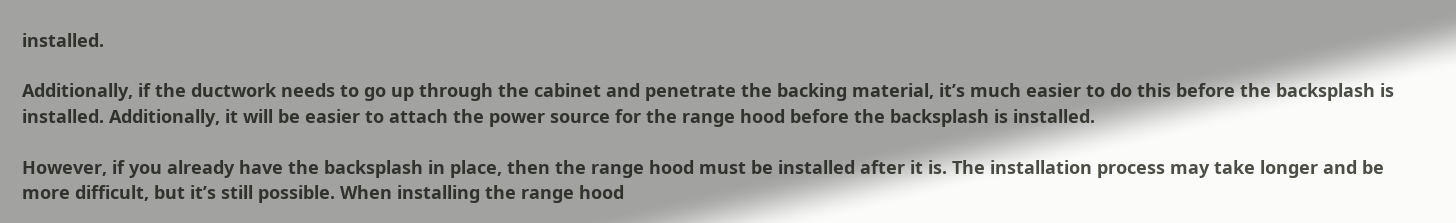installed.

Additionally, if the ductwork needs to go up through the cabinet and penetrate the backing material, it’s much easier to do this before the backsplash is installed. Additionally, it will be easier to attach the power source for the range hood before the backsplash is installed.

However, if you already have the backsplash in place, then the range hood must be installed after it is. The installation process may take longer and be more difficult, but it’s still possible. When installing the range hood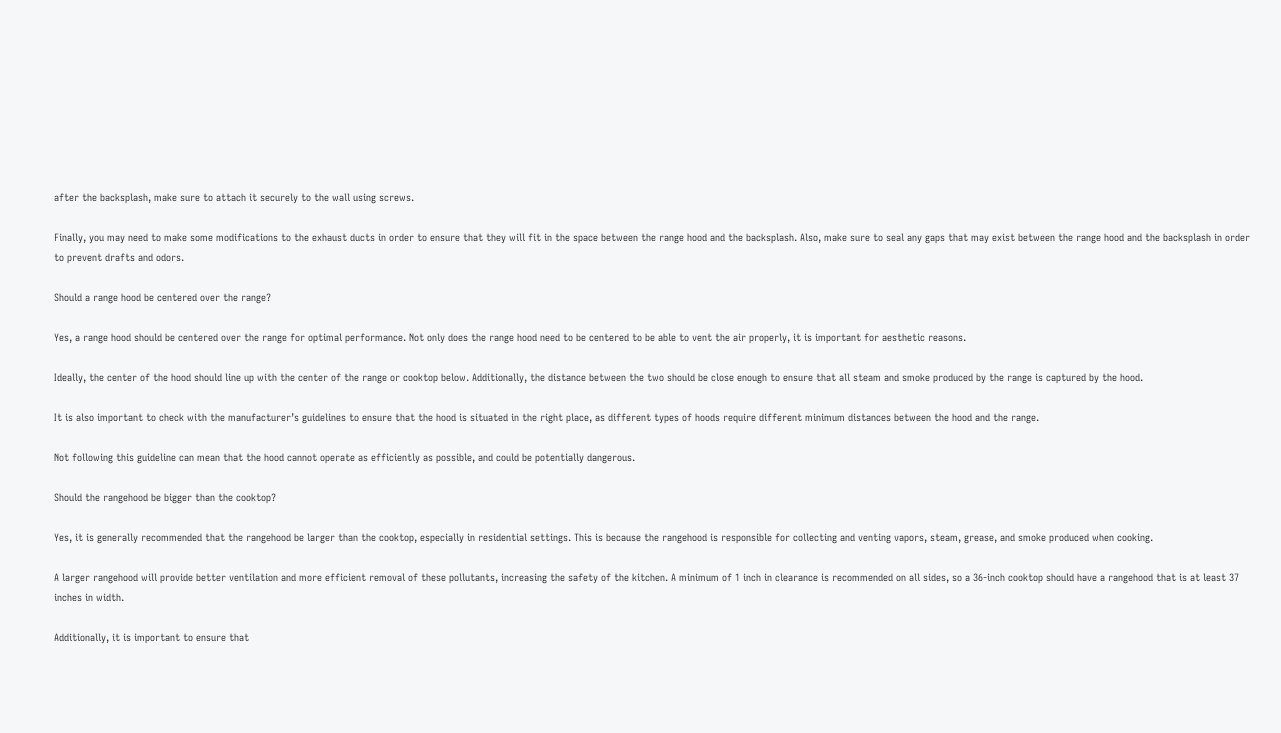after the backsplash, make sure to attach it securely to the wall using screws.

Finally, you may need to make some modifications to the exhaust ducts in order to ensure that they will fit in the space between the range hood and the backsplash. Also, make sure to seal any gaps that may exist between the range hood and the backsplash in order to prevent drafts and odors.

Should a range hood be centered over the range?

Yes, a range hood should be centered over the range for optimal performance. Not only does the range hood need to be centered to be able to vent the air properly, it is important for aesthetic reasons.

Ideally, the center of the hood should line up with the center of the range or cooktop below. Additionally, the distance between the two should be close enough to ensure that all steam and smoke produced by the range is captured by the hood.

It is also important to check with the manufacturer’s guidelines to ensure that the hood is situated in the right place, as different types of hoods require different minimum distances between the hood and the range.

Not following this guideline can mean that the hood cannot operate as efficiently as possible, and could be potentially dangerous.

Should the rangehood be bigger than the cooktop?

Yes, it is generally recommended that the rangehood be larger than the cooktop, especially in residential settings. This is because the rangehood is responsible for collecting and venting vapors, steam, grease, and smoke produced when cooking.

A larger rangehood will provide better ventilation and more efficient removal of these pollutants, increasing the safety of the kitchen. A minimum of 1 inch in clearance is recommended on all sides, so a 36-inch cooktop should have a rangehood that is at least 37 inches in width.

Additionally, it is important to ensure that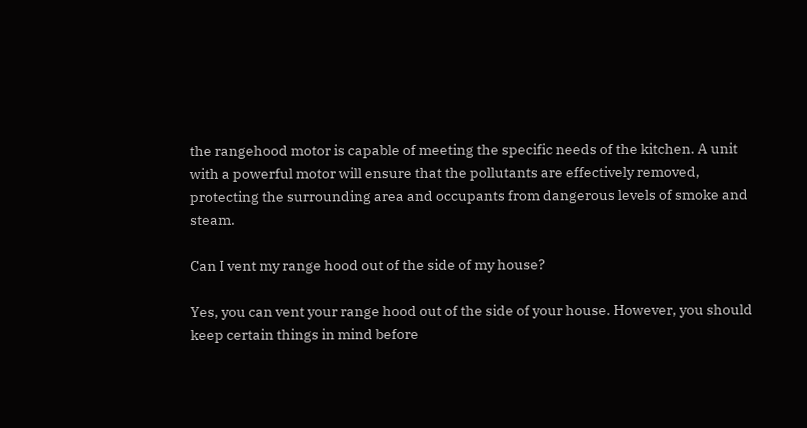the rangehood motor is capable of meeting the specific needs of the kitchen. A unit with a powerful motor will ensure that the pollutants are effectively removed, protecting the surrounding area and occupants from dangerous levels of smoke and steam.

Can I vent my range hood out of the side of my house?

Yes, you can vent your range hood out of the side of your house. However, you should keep certain things in mind before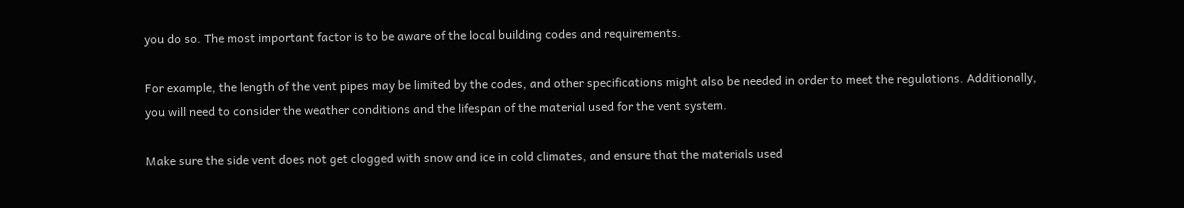you do so. The most important factor is to be aware of the local building codes and requirements.

For example, the length of the vent pipes may be limited by the codes, and other specifications might also be needed in order to meet the regulations. Additionally, you will need to consider the weather conditions and the lifespan of the material used for the vent system.

Make sure the side vent does not get clogged with snow and ice in cold climates, and ensure that the materials used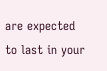are expected to last in your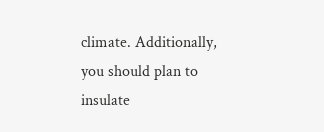climate. Additionally, you should plan to insulate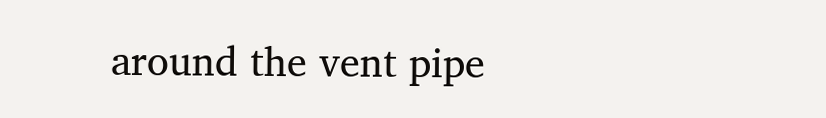around the vent pipe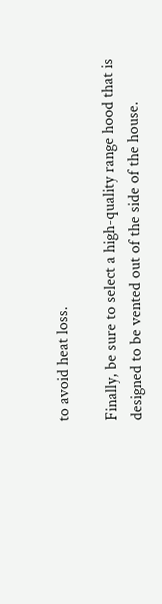to avoid heat loss.

Finally, be sure to select a high-quality range hood that is designed to be vented out of the side of the house.